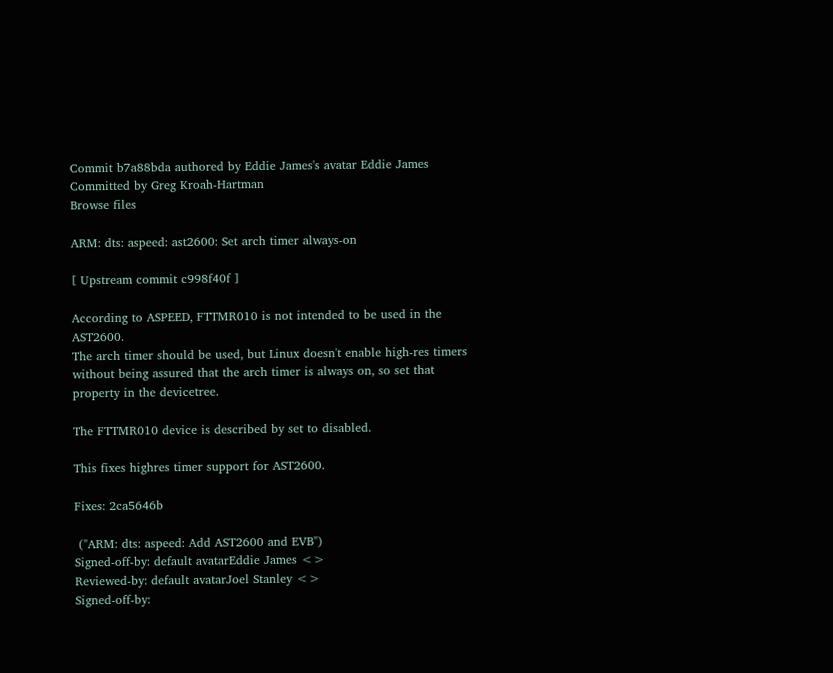Commit b7a88bda authored by Eddie James's avatar Eddie James Committed by Greg Kroah-Hartman
Browse files

ARM: dts: aspeed: ast2600: Set arch timer always-on

[ Upstream commit c998f40f ]

According to ASPEED, FTTMR010 is not intended to be used in the AST2600.
The arch timer should be used, but Linux doesn't enable high-res timers
without being assured that the arch timer is always on, so set that
property in the devicetree.

The FTTMR010 device is described by set to disabled.

This fixes highres timer support for AST2600.

Fixes: 2ca5646b

 ("ARM: dts: aspeed: Add AST2600 and EVB")
Signed-off-by: default avatarEddie James <>
Reviewed-by: default avatarJoel Stanley <>
Signed-off-by: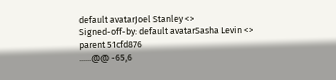default avatarJoel Stanley <>
Signed-off-by: default avatarSasha Levin <>
parent 51cfd876
......@@ -65,6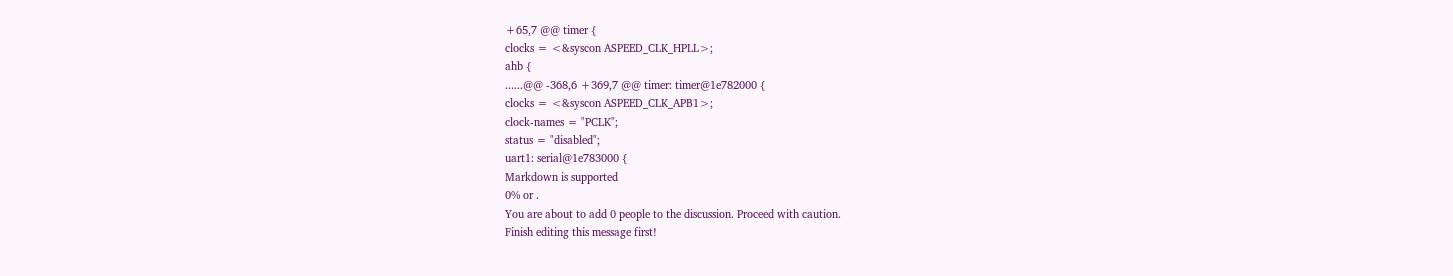+65,7 @@ timer {
clocks = <&syscon ASPEED_CLK_HPLL>;
ahb {
......@@ -368,6 +369,7 @@ timer: timer@1e782000 {
clocks = <&syscon ASPEED_CLK_APB1>;
clock-names = "PCLK";
status = "disabled";
uart1: serial@1e783000 {
Markdown is supported
0% or .
You are about to add 0 people to the discussion. Proceed with caution.
Finish editing this message first!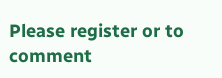Please register or to comment